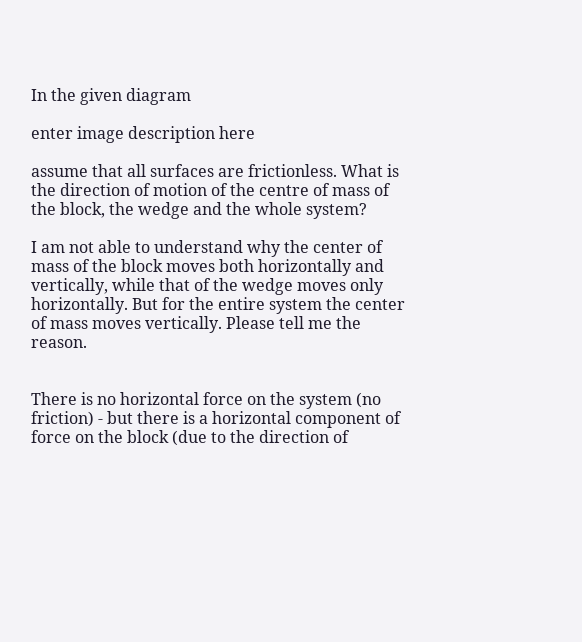In the given diagram

enter image description here

assume that all surfaces are frictionless. What is the direction of motion of the centre of mass of the block, the wedge and the whole system?

I am not able to understand why the center of mass of the block moves both horizontally and vertically, while that of the wedge moves only horizontally. But for the entire system the center of mass moves vertically. Please tell me the reason.


There is no horizontal force on the system (no friction) - but there is a horizontal component of force on the block (due to the direction of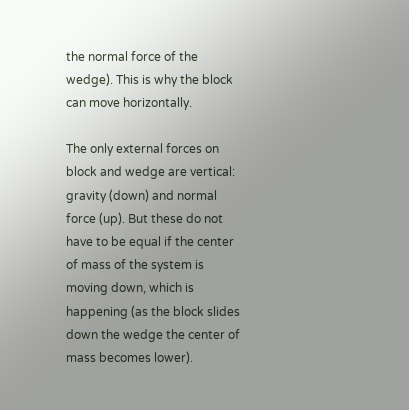the normal force of the wedge). This is why the block can move horizontally.

The only external forces on block and wedge are vertical: gravity (down) and normal force (up). But these do not have to be equal if the center of mass of the system is moving down, which is happening (as the block slides down the wedge the center of mass becomes lower).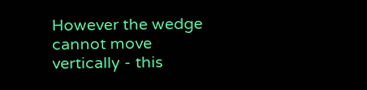However the wedge cannot move vertically - this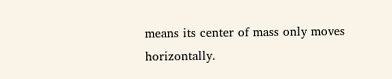means its center of mass only moves horizontally.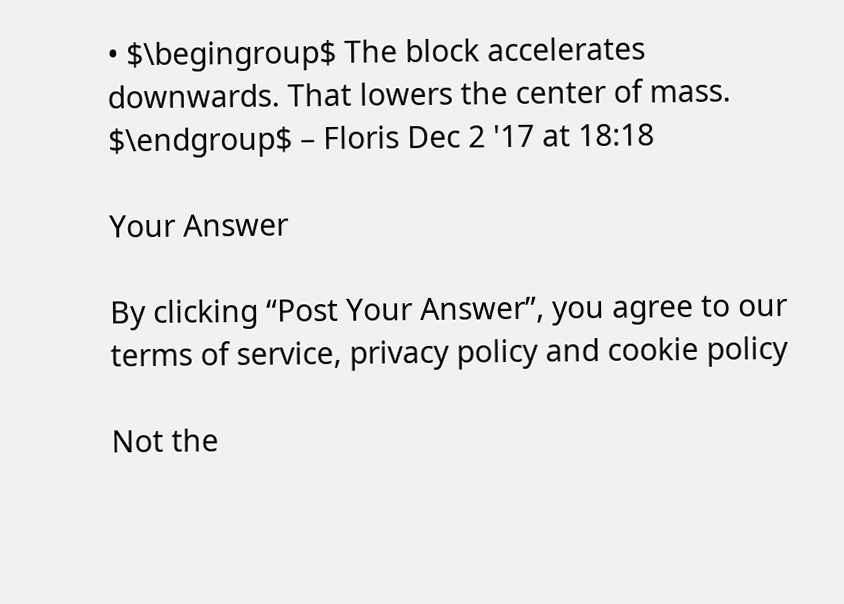• $\begingroup$ The block accelerates downwards. That lowers the center of mass. $\endgroup$ – Floris Dec 2 '17 at 18:18

Your Answer

By clicking “Post Your Answer”, you agree to our terms of service, privacy policy and cookie policy

Not the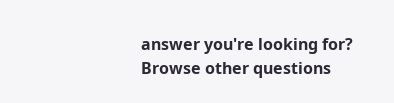answer you're looking for? Browse other questions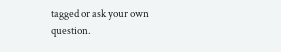tagged or ask your own question.